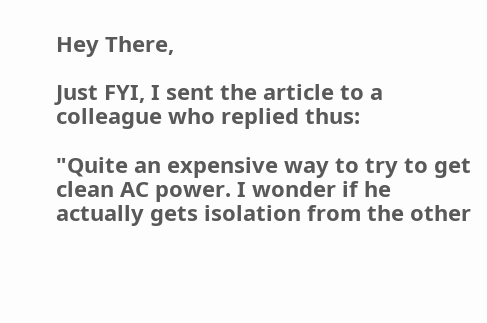Hey There,

Just FYI, I sent the article to a colleague who replied thus:

"Quite an expensive way to try to get clean AC power. I wonder if he
actually gets isolation from the other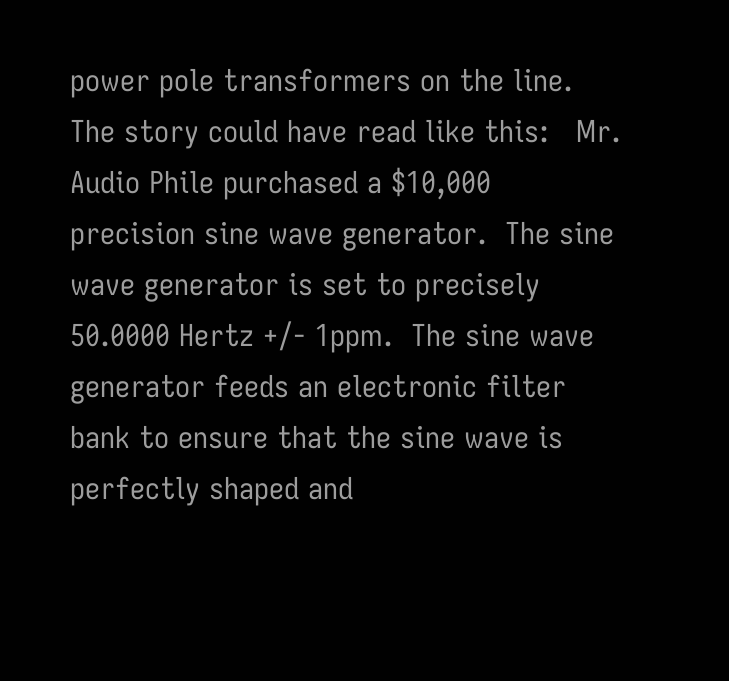power pole transformers on the line.
The story could have read like this:   Mr. Audio Phile purchased a $10,000
precision sine wave generator.  The sine wave generator is set to precisely
50.0000 Hertz +/- 1ppm.  The sine wave generator feeds an electronic filter
bank to ensure that the sine wave is perfectly shaped and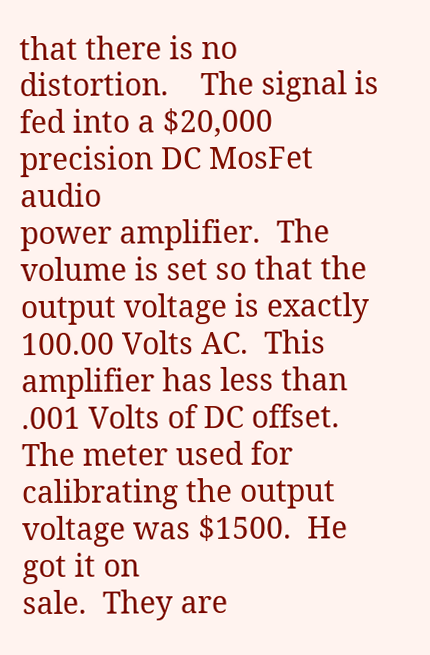that there is no
distortion.    The signal is fed into a $20,000 precision DC MosFet audio
power amplifier.  The volume is set so that the output voltage is exactly
100.00 Volts AC.  This amplifier has less than .001 Volts of DC offset.
The meter used for calibrating the output voltage was $1500.  He got it on
sale.  They are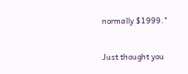normally $1999."

Just thought you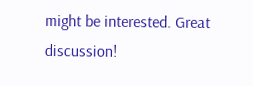might be interested. Great discussion!